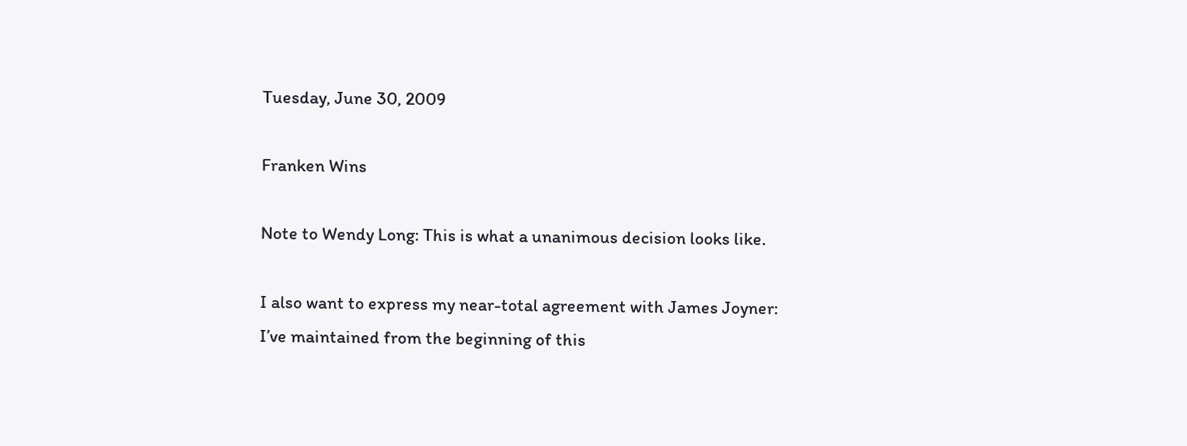Tuesday, June 30, 2009

Franken Wins

Note to Wendy Long: This is what a unanimous decision looks like.

I also want to express my near-total agreement with James Joyner:
I’ve maintained from the beginning of this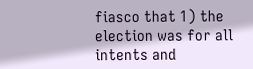fiasco that 1) the election was for all intents and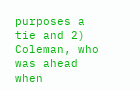purposes a tie and 2) Coleman, who was ahead when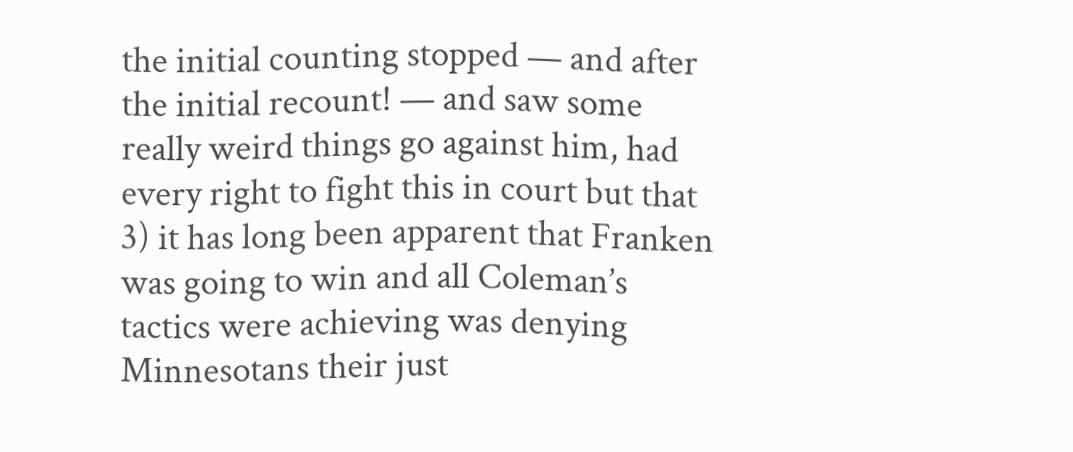the initial counting stopped — and after the initial recount! — and saw some really weird things go against him, had every right to fight this in court but that 3) it has long been apparent that Franken was going to win and all Coleman’s tactics were achieving was denying Minnesotans their just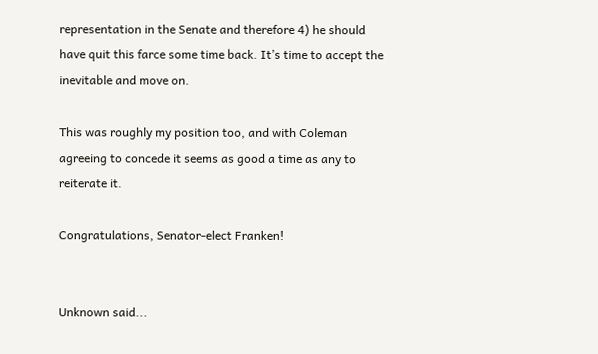representation in the Senate and therefore 4) he should have quit this farce some time back. It’s time to accept the inevitable and move on.

This was roughly my position too, and with Coleman agreeing to concede it seems as good a time as any to reiterate it.

Congratulations, Senator-elect Franken!


Unknown said...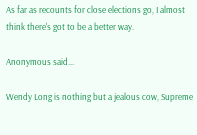As far as recounts for close elections go, I almost think there's got to be a better way.

Anonymous said...

Wendy Long is nothing but a jealous cow, Supreme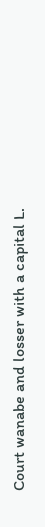Court wanabe and losser with a capital L.